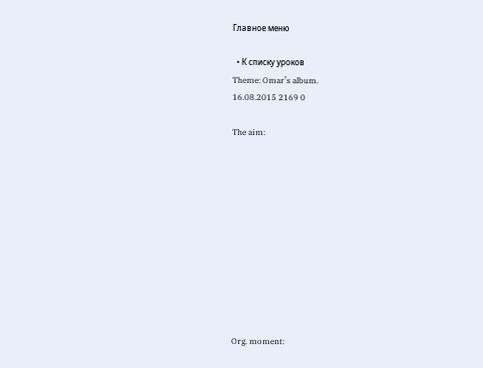Главное меню

  • К списку уроков
Theme: Omar’s album.
16.08.2015 2169 0

The aim:











Org. moment: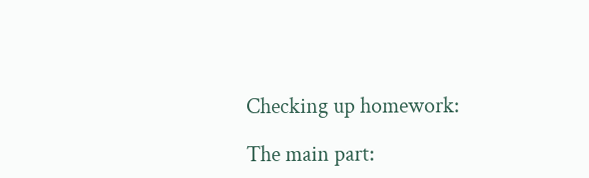Checking up homework:

The main part: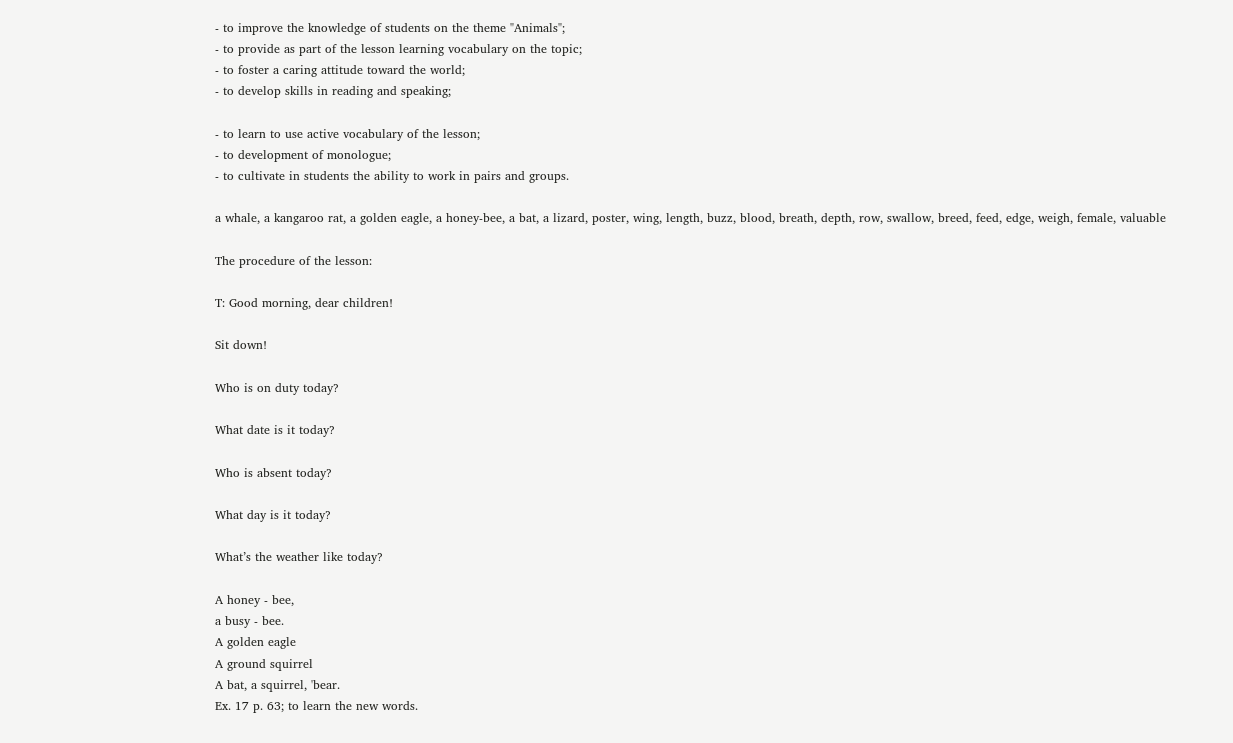- to improve the knowledge of students on the theme "Animals";
- to provide as part of the lesson learning vocabulary on the topic;
- to foster a caring attitude toward the world;
- to develop skills in reading and speaking;

- to learn to use active vocabulary of the lesson;
- to development of monologue;
- to cultivate in students the ability to work in pairs and groups.

a whale, a kangaroo rat, a golden eagle, a honey-bee, a bat, a lizard, poster, wing, length, buzz, blood, breath, depth, row, swallow, breed, feed, edge, weigh, female, valuable

The procedure of the lesson:

T: Good morning, dear children!

Sit down!

Who is on duty today?

What date is it today?

Who is absent today?

What day is it today?

What’s the weather like today?

A honey - bee,
a busy - bee.
A golden eagle
A ground squirrel
A bat, a squirrel, 'bear.
Ex. 17 p. 63; to learn the new words.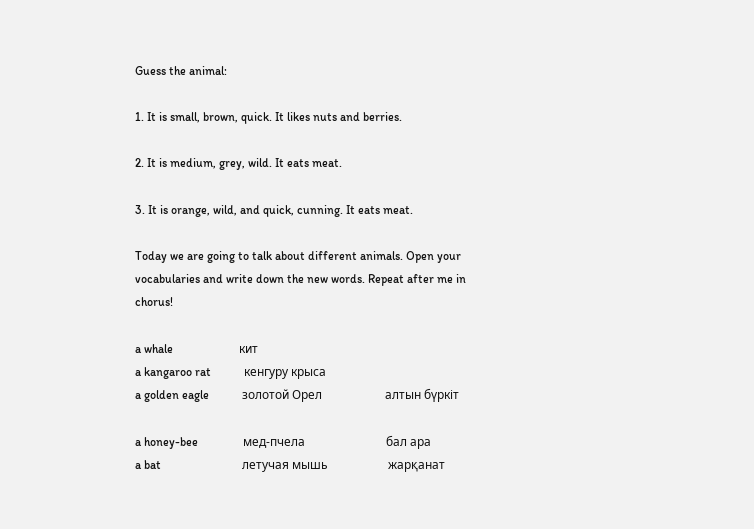Guess the animal:

1. It is small, brown, quick. It likes nuts and berries.

2. It is medium, grey, wild. It eats meat.

3. It is orange, wild, and quick, cunning. It eats meat.

Today we are going to talk about different animals. Open your vocabularies and write down the new words. Repeat after me in chorus!

a whale                      кит
a kangaroo rat           кенгуру крыса
a golden eagle           золотой Орел                     алтын бүркіт

a honey-bee               мед-пчела                           бал ара
a bat                           летучая мышь                    жарқанат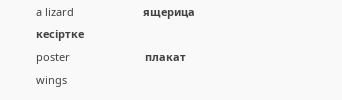a lizard                       ящерица                             кесіртке
poster                         плакат
wings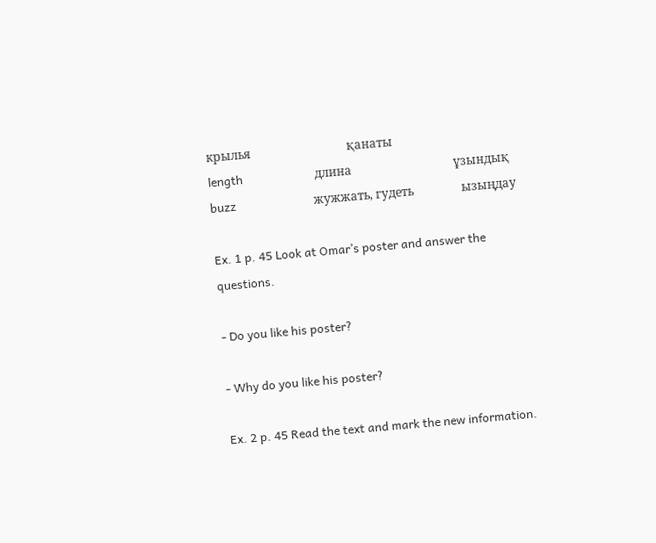крылья                                қанаты
length                        длина                                  ұзындық
buzz                          жужжать, гудеть                ызыңдау

Ex. 1 p. 45 Look at Omar’s poster and answer the questions.

- Do you like his poster?

- Why do you like his poster?

Ex. 2 p. 45 Read the text and mark the new information.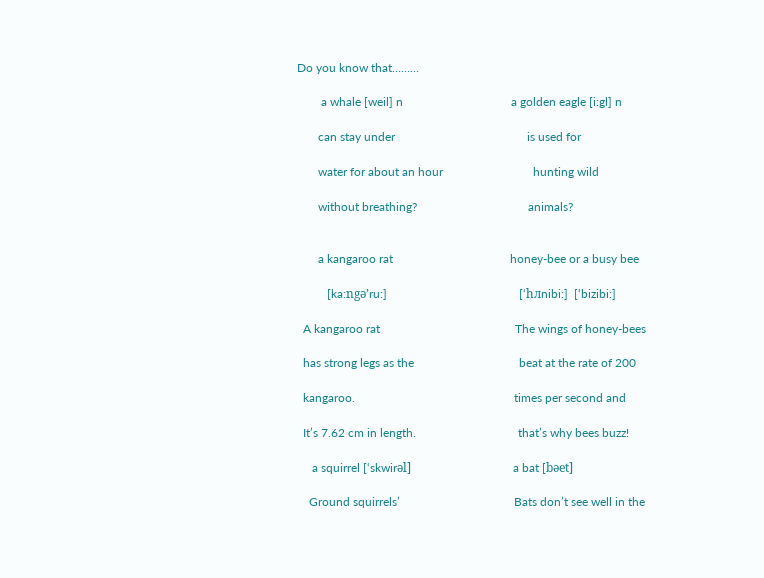Do you know that………

        a whale [weil] n                                    a golden eagle [i:gl] n

       can stay under                                            is used for

       water for about an hour                              hunting wild

       without breathing?                                     animals?


       a kangaroo rat                                       honey-bee or a busy bee

          [ka:ngә’ru:]                                            [‘hлnibi:]  [‘bizibi:]

  A kangaroo rat                                             The wings of honey-bees

  has strong legs as the                                   beat at the rate of 200

  kangaroo.                                                     times per second and

  It’s 7.62 cm in length.                                  that’s why bees buzz!

     a squirrel [‘skwirәl]                                  a bat [bәеt]

    Ground squirrels’                                      Bats don’t see well in the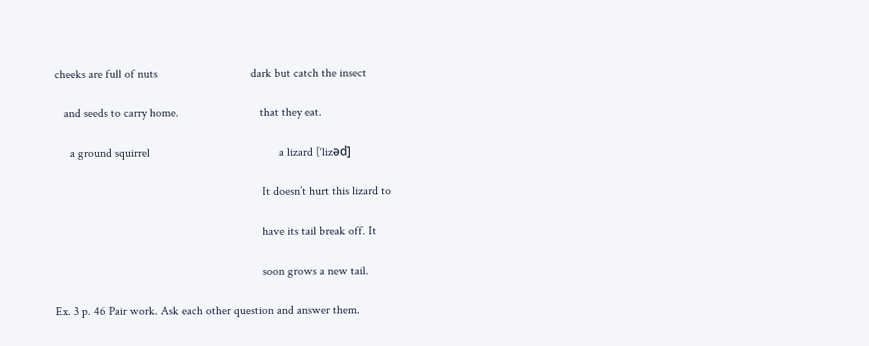cheeks are full of nuts                               dark but catch the insect

   and seeds to carry home.                           that they eat.

     a ground squirrel                                           a lizard [‘lizәd]

                                                                     It doesn’t hurt this lizard to

                                                                     have its tail break off. It

                                                                     soon grows a new tail.

Ex. 3 p. 46 Pair work. Ask each other question and answer them.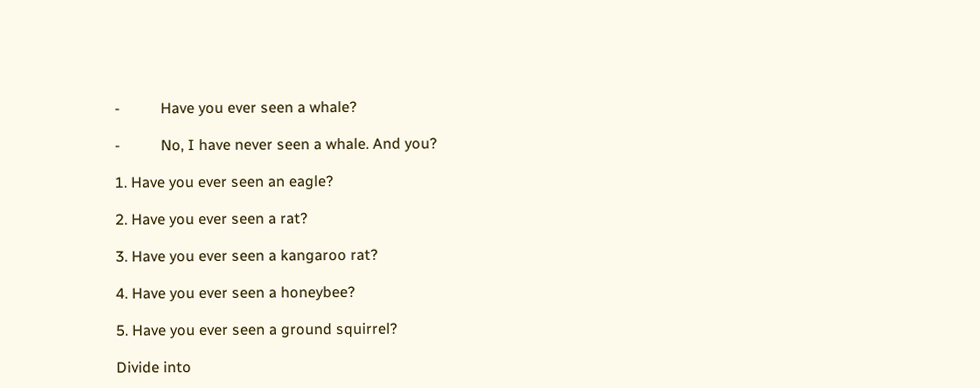-          Have you ever seen a whale?

-          No, I have never seen a whale. And you?

1. Have you ever seen an eagle?

2. Have you ever seen a rat?

3. Have you ever seen a kangaroo rat?

4. Have you ever seen a honeybee?

5. Have you ever seen a ground squirrel?

Divide into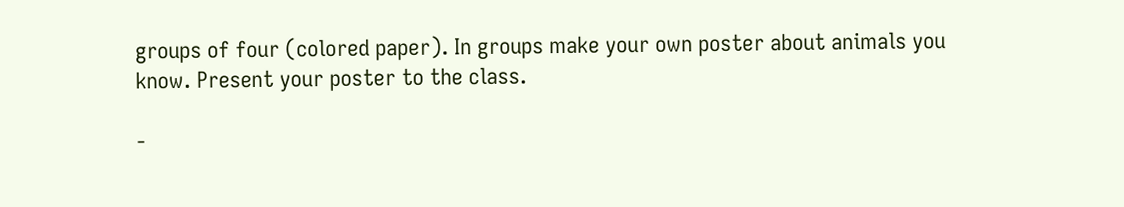groups of four (colored paper). In groups make your own poster about animals you know. Present your poster to the class.

-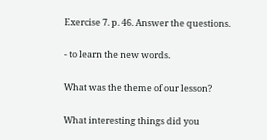Exercise 7. p. 46. Answer the questions.

- to learn the new words.

What was the theme of our lesson?

What interesting things did you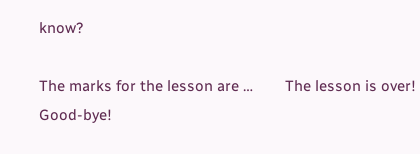know?

The marks for the lesson are …        The lesson is over! Good-bye!